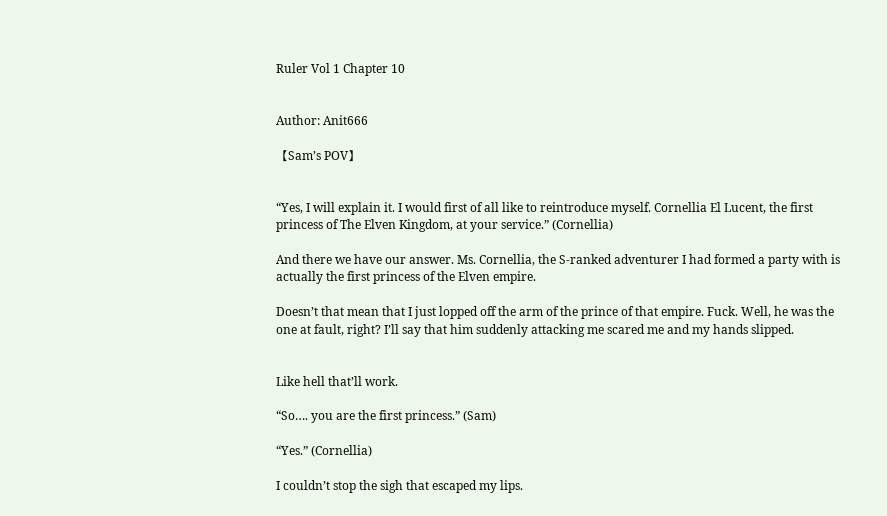Ruler Vol 1 Chapter 10


Author: Anit666

【Sam’s POV】


“Yes, I will explain it. I would first of all like to reintroduce myself. Cornellia El Lucent, the first princess of The Elven Kingdom, at your service.” (Cornellia)

And there we have our answer. Ms. Cornellia, the S-ranked adventurer I had formed a party with is actually the first princess of the Elven empire.

Doesn’t that mean that I just lopped off the arm of the prince of that empire. Fuck. Well, he was the one at fault, right? I’ll say that him suddenly attacking me scared me and my hands slipped.


Like hell that’ll work.

“So…. you are the first princess.” (Sam)

“Yes.” (Cornellia)

I couldn’t stop the sigh that escaped my lips.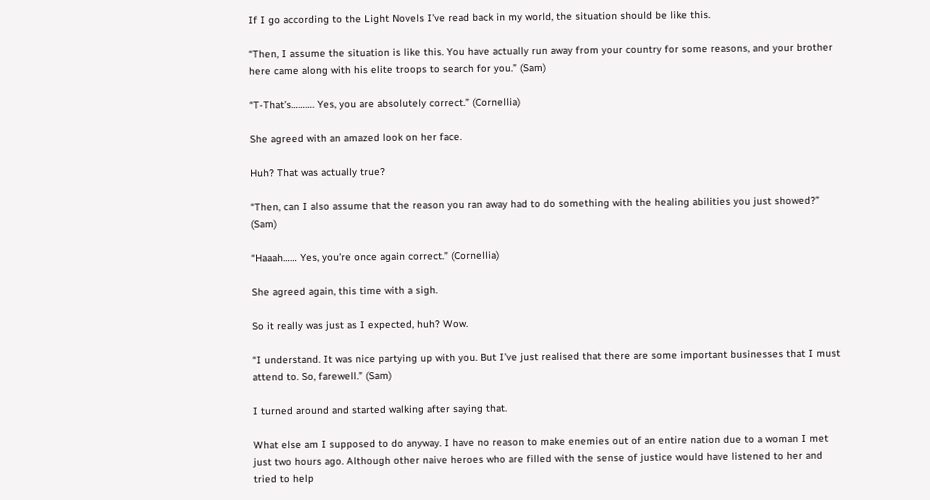If I go according to the Light Novels I’ve read back in my world, the situation should be like this.

“Then, I assume the situation is like this. You have actually run away from your country for some reasons, and your brother here came along with his elite troops to search for you.” (Sam)

“T-That’s………. Yes, you are absolutely correct.” (Cornellia)

She agreed with an amazed look on her face.

Huh? That was actually true?

“Then, can I also assume that the reason you ran away had to do something with the healing abilities you just showed?” (Sam)

“Haaah…… Yes, you’re once again correct.” (Cornellia)

She agreed again, this time with a sigh.

So it really was just as I expected, huh? Wow.

“I understand. It was nice partying up with you. But I’ve just realised that there are some important businesses that I must attend to. So, farewell.” (Sam)

I turned around and started walking after saying that.

What else am I supposed to do anyway. I have no reason to make enemies out of an entire nation due to a woman I met just two hours ago. Although other naive heroes who are filled with the sense of justice would have listened to her and tried to help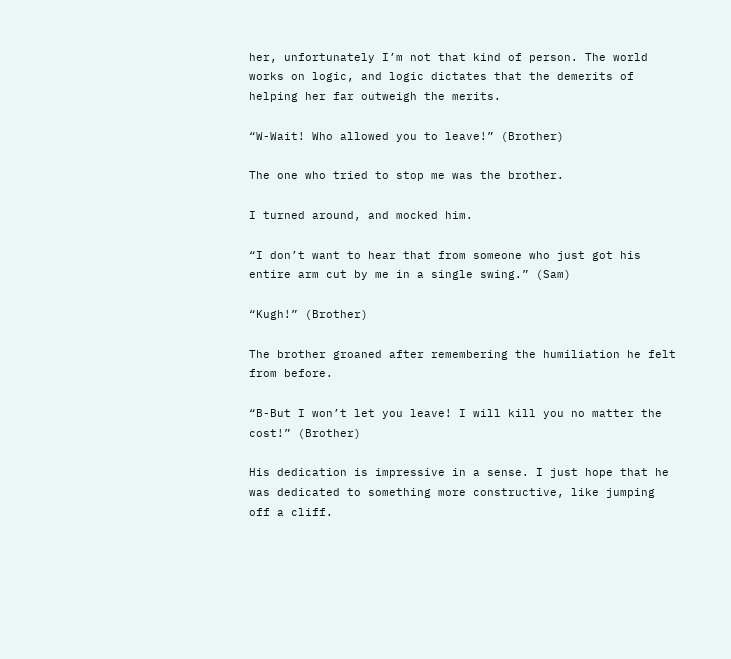her, unfortunately I’m not that kind of person. The world works on logic, and logic dictates that the demerits of helping her far outweigh the merits.

“W-Wait! Who allowed you to leave!” (Brother)

The one who tried to stop me was the brother.

I turned around, and mocked him.

“I don’t want to hear that from someone who just got his entire arm cut by me in a single swing.” (Sam)

“Kugh!” (Brother)

The brother groaned after remembering the humiliation he felt from before.

“B-But I won’t let you leave! I will kill you no matter the cost!” (Brother)

His dedication is impressive in a sense. I just hope that he was dedicated to something more constructive, like jumping off a cliff.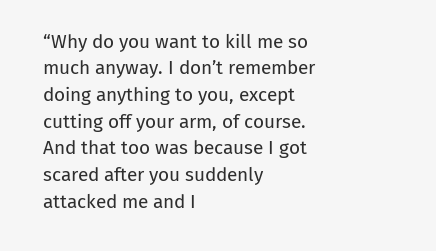“Why do you want to kill me so much anyway. I don’t remember doing anything to you, except cutting off your arm, of course. And that too was because I got scared after you suddenly attacked me and I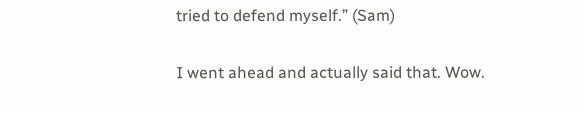tried to defend myself.” (Sam)

I went ahead and actually said that. Wow.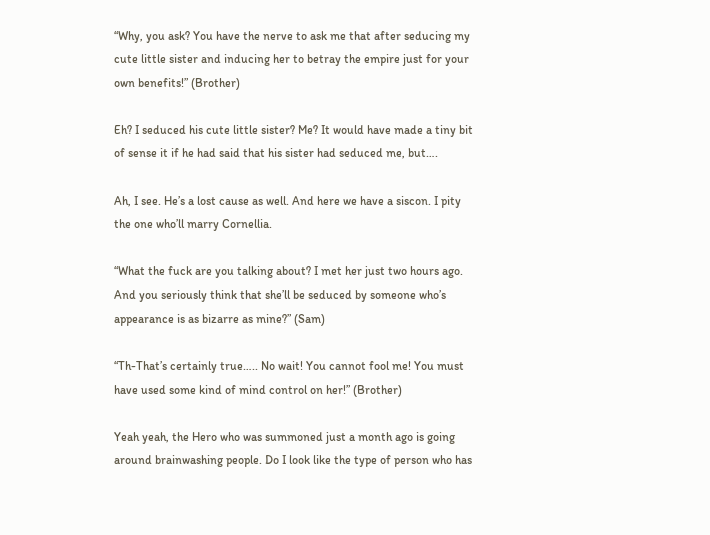“Why, you ask? You have the nerve to ask me that after seducing my cute little sister and inducing her to betray the empire just for your own benefits!” (Brother)

Eh? I seduced his cute little sister? Me? It would have made a tiny bit of sense it if he had said that his sister had seduced me, but….

Ah, I see. He’s a lost cause as well. And here we have a siscon. I pity the one who’ll marry Cornellia.

“What the fuck are you talking about? I met her just two hours ago. And you seriously think that she’ll be seduced by someone who’s appearance is as bizarre as mine?” (Sam)

“Th-That’s certainly true….. No wait! You cannot fool me! You must have used some kind of mind control on her!” (Brother)

Yeah yeah, the Hero who was summoned just a month ago is going around brainwashing people. Do I look like the type of person who has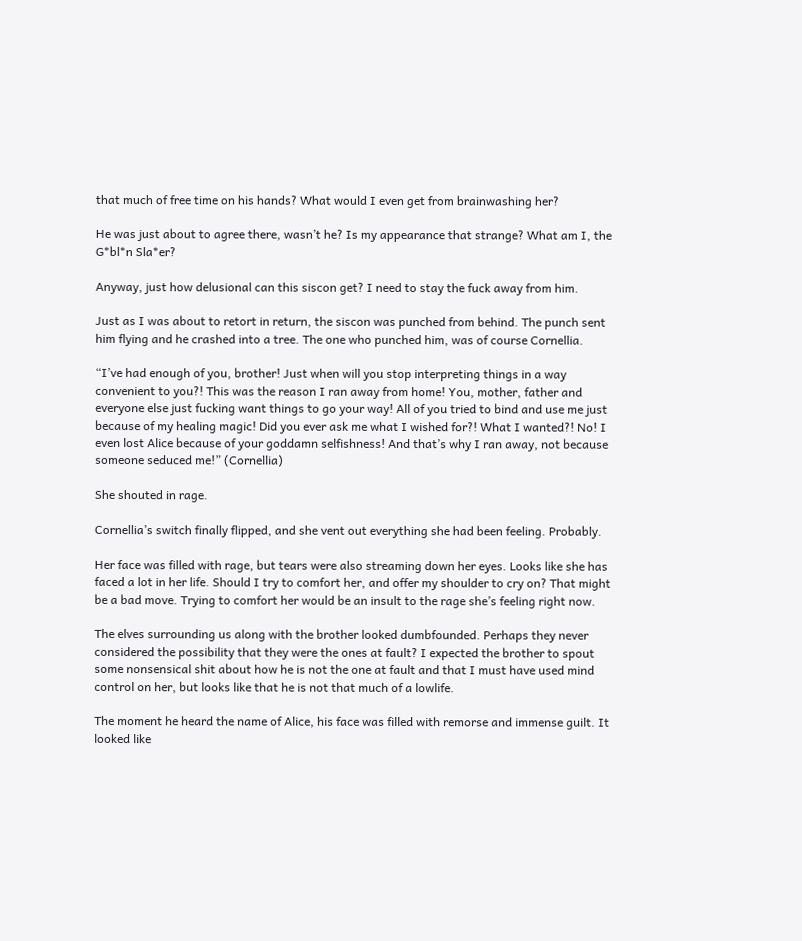that much of free time on his hands? What would I even get from brainwashing her?

He was just about to agree there, wasn’t he? Is my appearance that strange? What am I, the G*bl*n Sla*er?

Anyway, just how delusional can this siscon get? I need to stay the fuck away from him.

Just as I was about to retort in return, the siscon was punched from behind. The punch sent him flying and he crashed into a tree. The one who punched him, was of course Cornellia.

“I’ve had enough of you, brother! Just when will you stop interpreting things in a way convenient to you?! This was the reason I ran away from home! You, mother, father and everyone else just fucking want things to go your way! All of you tried to bind and use me just because of my healing magic! Did you ever ask me what I wished for?! What I wanted?! No! I even lost Alice because of your goddamn selfishness! And that’s why I ran away, not because someone seduced me!” (Cornellia)

She shouted in rage.

Cornellia’s switch finally flipped, and she vent out everything she had been feeling. Probably.

Her face was filled with rage, but tears were also streaming down her eyes. Looks like she has faced a lot in her life. Should I try to comfort her, and offer my shoulder to cry on? That might be a bad move. Trying to comfort her would be an insult to the rage she’s feeling right now.

The elves surrounding us along with the brother looked dumbfounded. Perhaps they never considered the possibility that they were the ones at fault? I expected the brother to spout some nonsensical shit about how he is not the one at fault and that I must have used mind control on her, but looks like that he is not that much of a lowlife.

The moment he heard the name of Alice, his face was filled with remorse and immense guilt. It looked like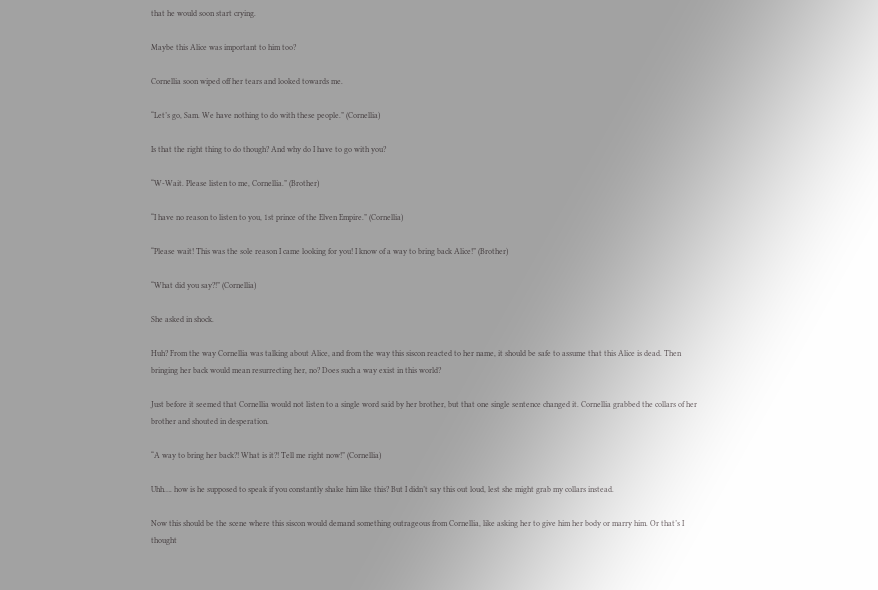that he would soon start crying.

Maybe this Alice was important to him too?

Cornellia soon wiped off her tears and looked towards me.

“Let’s go, Sam. We have nothing to do with these people.” (Cornellia)

Is that the right thing to do though? And why do I have to go with you?

“W-Wait. Please listen to me, Cornellia.” (Brother)

“I have no reason to listen to you, 1st prince of the Elven Empire.” (Cornellia)

“Please wait! This was the sole reason I came looking for you! I know of a way to bring back Alice!” (Brother)

“What did you say?!” (Cornellia)

She asked in shock.

Huh? From the way Cornellia was talking about Alice, and from the way this siscon reacted to her name, it should be safe to assume that this Alice is dead. Then bringing her back would mean resurrecting her, no? Does such a way exist in this world?

Just before it seemed that Cornellia would not listen to a single word said by her brother, but that one single sentence changed it. Cornellia grabbed the collars of her brother and shouted in desperation.

“A way to bring her back?! What is it?! Tell me right now!” (Cornellia)

Uhh…. how is he supposed to speak if you constantly shake him like this? But I didn’t say this out loud, lest she might grab my collars instead.

Now this should be the scene where this siscon would demand something outrageous from Cornellia, like asking her to give him her body or marry him. Or that’s I thought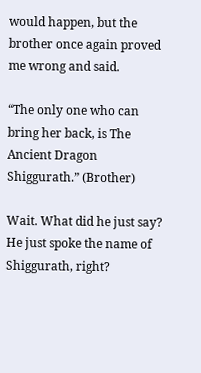would happen, but the brother once again proved me wrong and said.

“The only one who can bring her back, is The Ancient Dragon Shiggurath.” (Brother)

Wait. What did he just say? He just spoke the name of Shiggurath, right?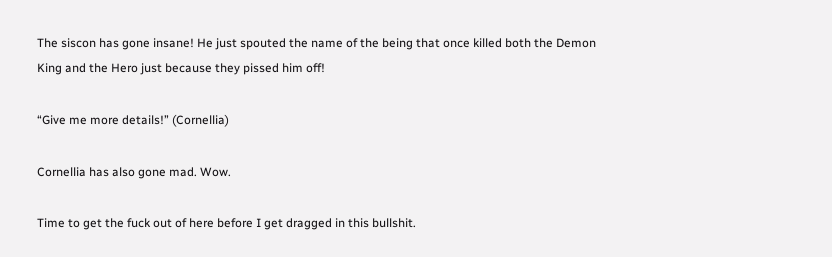The siscon has gone insane! He just spouted the name of the being that once killed both the Demon King and the Hero just because they pissed him off!

“Give me more details!” (Cornellia)

Cornellia has also gone mad. Wow.

Time to get the fuck out of here before I get dragged in this bullshit.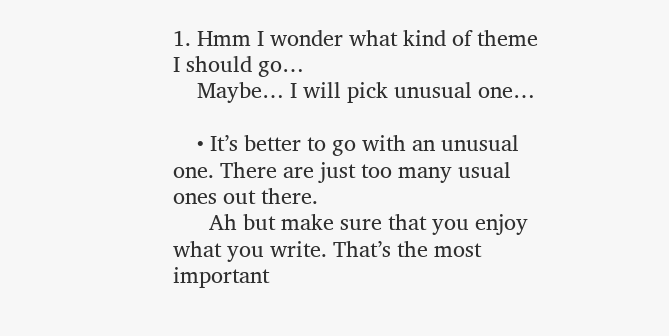1. Hmm I wonder what kind of theme I should go…
    Maybe… I will pick unusual one…

    • It’s better to go with an unusual one. There are just too many usual ones out there.
      Ah but make sure that you enjoy what you write. That’s the most important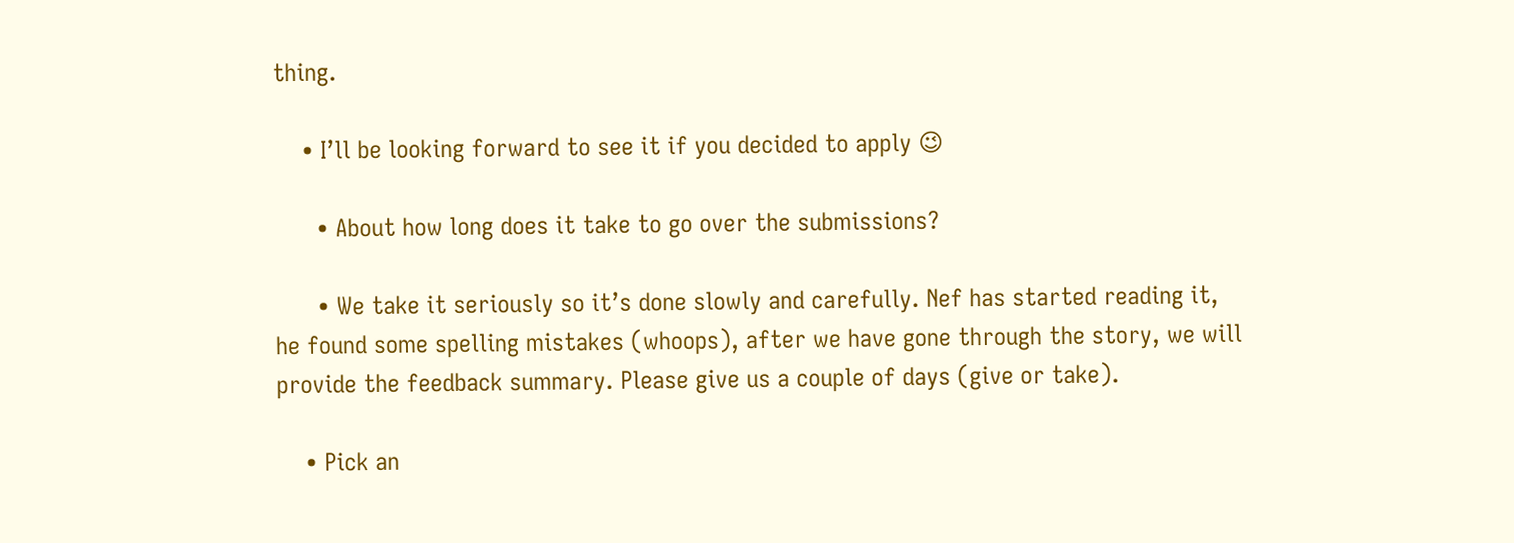thing.

    • I’ll be looking forward to see it if you decided to apply 😉

      • About how long does it take to go over the submissions?

      • We take it seriously so it’s done slowly and carefully. Nef has started reading it, he found some spelling mistakes (whoops), after we have gone through the story, we will provide the feedback summary. Please give us a couple of days (give or take).

    • Pick an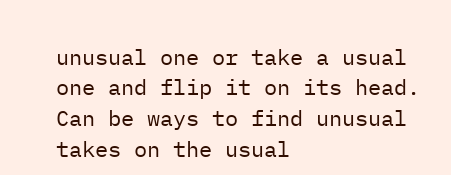unusual one or take a usual one and flip it on its head. Can be ways to find unusual takes on the usual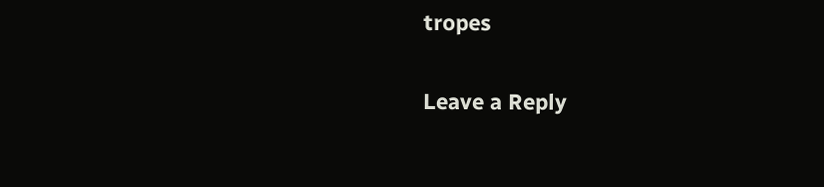tropes

Leave a Reply